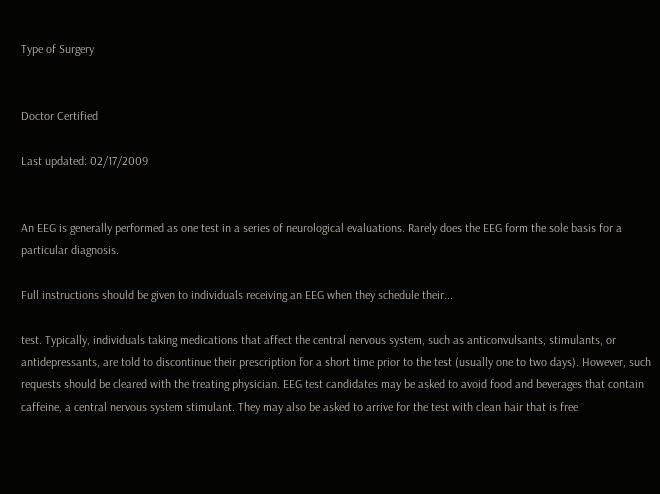Type of Surgery


Doctor Certified

Last updated: 02/17/2009


An EEG is generally performed as one test in a series of neurological evaluations. Rarely does the EEG form the sole basis for a particular diagnosis.

Full instructions should be given to individuals receiving an EEG when they schedule their...

test. Typically, individuals taking medications that affect the central nervous system, such as anticonvulsants, stimulants, or antidepressants, are told to discontinue their prescription for a short time prior to the test (usually one to two days). However, such requests should be cleared with the treating physician. EEG test candidates may be asked to avoid food and beverages that contain caffeine, a central nervous system stimulant. They may also be asked to arrive for the test with clean hair that is free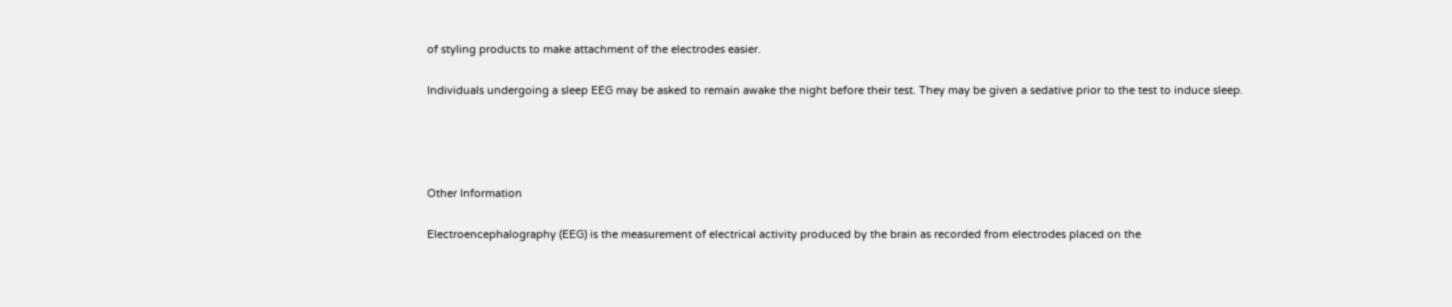of styling products to make attachment of the electrodes easier.

Individuals undergoing a sleep EEG may be asked to remain awake the night before their test. They may be given a sedative prior to the test to induce sleep.




Other Information

Electroencephalography (EEG) is the measurement of electrical activity produced by the brain as recorded from electrodes placed on the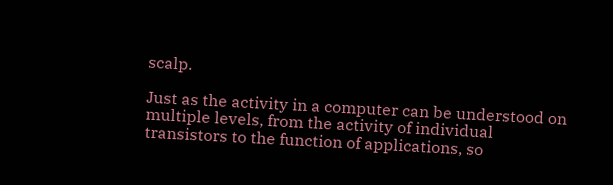scalp.

Just as the activity in a computer can be understood on multiple levels, from the activity of individual transistors to the function of applications, so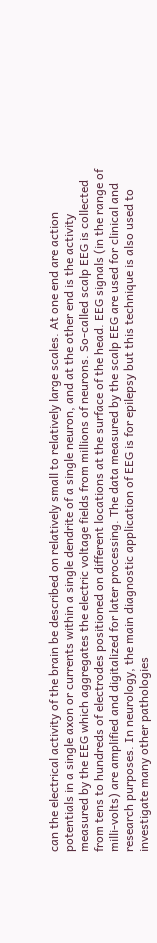can the electrical activity of the brain be described on relatively small to relatively large scales. At one end are action potentials in a single axon or currents within a single dendrite of a single neuron, and at the other end is the activity measured by the EEG which aggregates the electric voltage fields from millions of neurons. So-called scalp EEG is collected from tens to hundreds of electrodes positioned on different locations at the surface of the head. EEG signals (in the range of milli-volts) are amplified and digitalized for later processing. The data measured by the scalp EEG are used for clinical and research purposes. In neurology, the main diagnostic application of EEG is for epilepsy but this technique is also used to investigate many other pathologies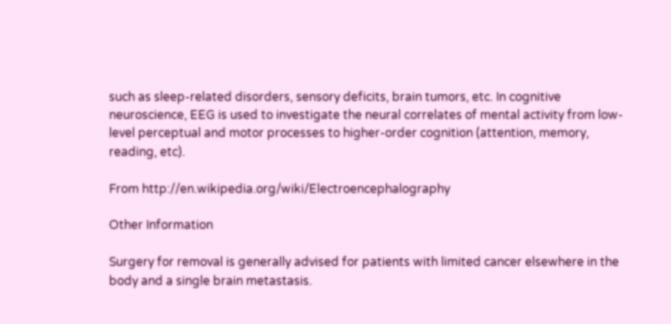such as sleep-related disorders, sensory deficits, brain tumors, etc. In cognitive neuroscience, EEG is used to investigate the neural correlates of mental activity from low-level perceptual and motor processes to higher-order cognition (attention, memory, reading, etc).

From http://en.wikipedia.org/wiki/Electroencephalography

Other Information

Surgery for removal is generally advised for patients with limited cancer elsewhere in the body and a single brain metastasis.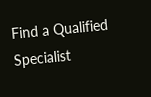Find a Qualified Specialist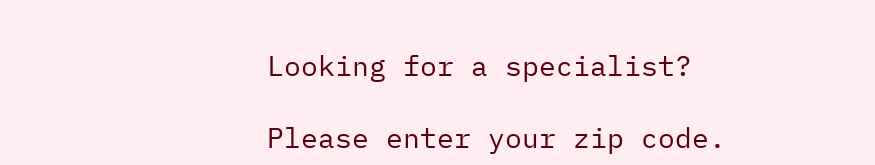Looking for a specialist?

Please enter your zip code.